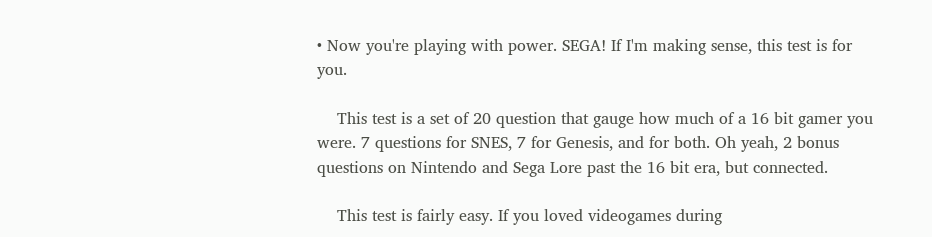• Now you're playing with power. SEGA! If I'm making sense, this test is for you.

    This test is a set of 20 question that gauge how much of a 16 bit gamer you were. 7 questions for SNES, 7 for Genesis, and for both. Oh yeah, 2 bonus questions on Nintendo and Sega Lore past the 16 bit era, but connected.

    This test is fairly easy. If you loved videogames during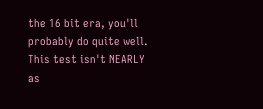the 16 bit era, you'll probably do quite well. This test isn't NEARLY as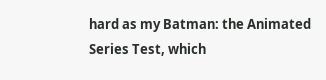hard as my Batman: the Animated Series Test, which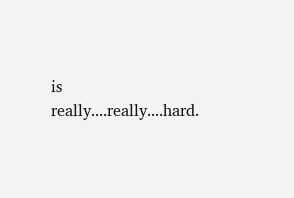is really....really....hard.